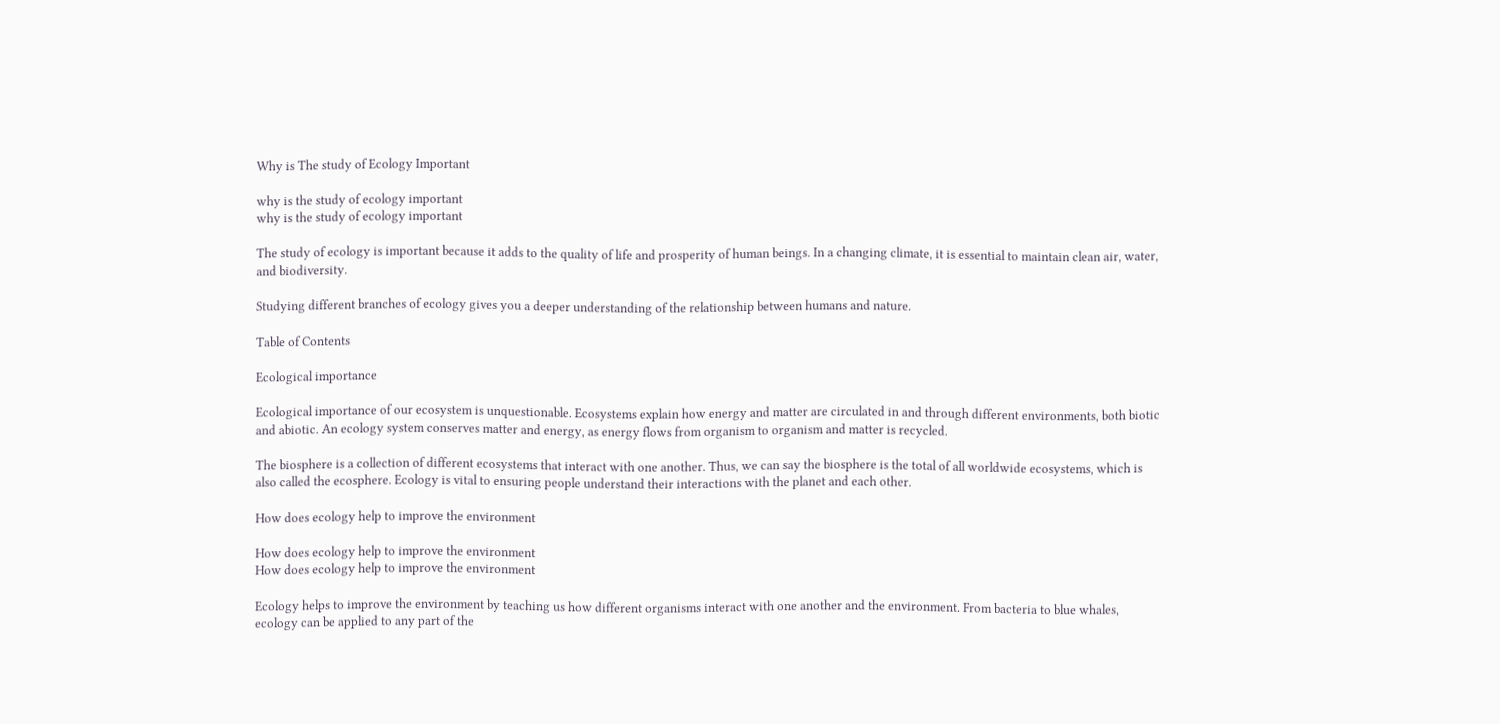Why is The study of Ecology Important

why is the study of ecology important
why is the study of ecology important

The study of ecology is important because it adds to the quality of life and prosperity of human beings. In a changing climate, it is essential to maintain clean air, water, and biodiversity.

Studying different branches of ecology gives you a deeper understanding of the relationship between humans and nature.

Table of Contents

Ecological importance

Ecological importance of our ecosystem is unquestionable. Ecosystems explain how energy and matter are circulated in and through different environments, both biotic and abiotic. An ecology system conserves matter and energy, as energy flows from organism to organism and matter is recycled.

The biosphere is a collection of different ecosystems that interact with one another. Thus, we can say the biosphere is the total of all worldwide ecosystems, which is also called the ecosphere. Ecology is vital to ensuring people understand their interactions with the planet and each other.

How does ecology help to improve the environment

How does ecology help to improve the environment
How does ecology help to improve the environment

Ecology helps to improve the environment by teaching us how different organisms interact with one another and the environment. From bacteria to blue whales, ecology can be applied to any part of the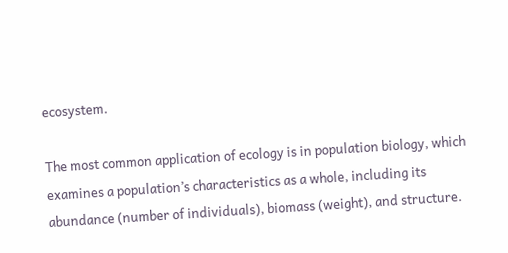ecosystem.

The most common application of ecology is in population biology, which examines a population’s characteristics as a whole, including its abundance (number of individuals), biomass (weight), and structure.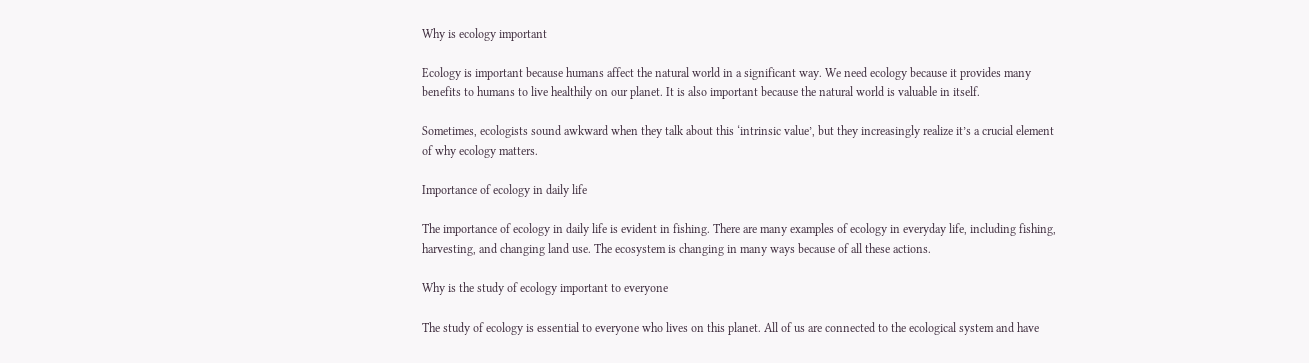Why is ecology important

Ecology is important because humans affect the natural world in a significant way. We need ecology because it provides many benefits to humans to live healthily on our planet. It is also important because the natural world is valuable in itself.

Sometimes, ecologists sound awkward when they talk about this ‘intrinsic value’, but they increasingly realize it’s a crucial element of why ecology matters.

Importance of ecology in daily life

The importance of ecology in daily life is evident in fishing. There are many examples of ecology in everyday life, including fishing, harvesting, and changing land use. The ecosystem is changing in many ways because of all these actions.

Why is the study of ecology important to everyone

The study of ecology is essential to everyone who lives on this planet. All of us are connected to the ecological system and have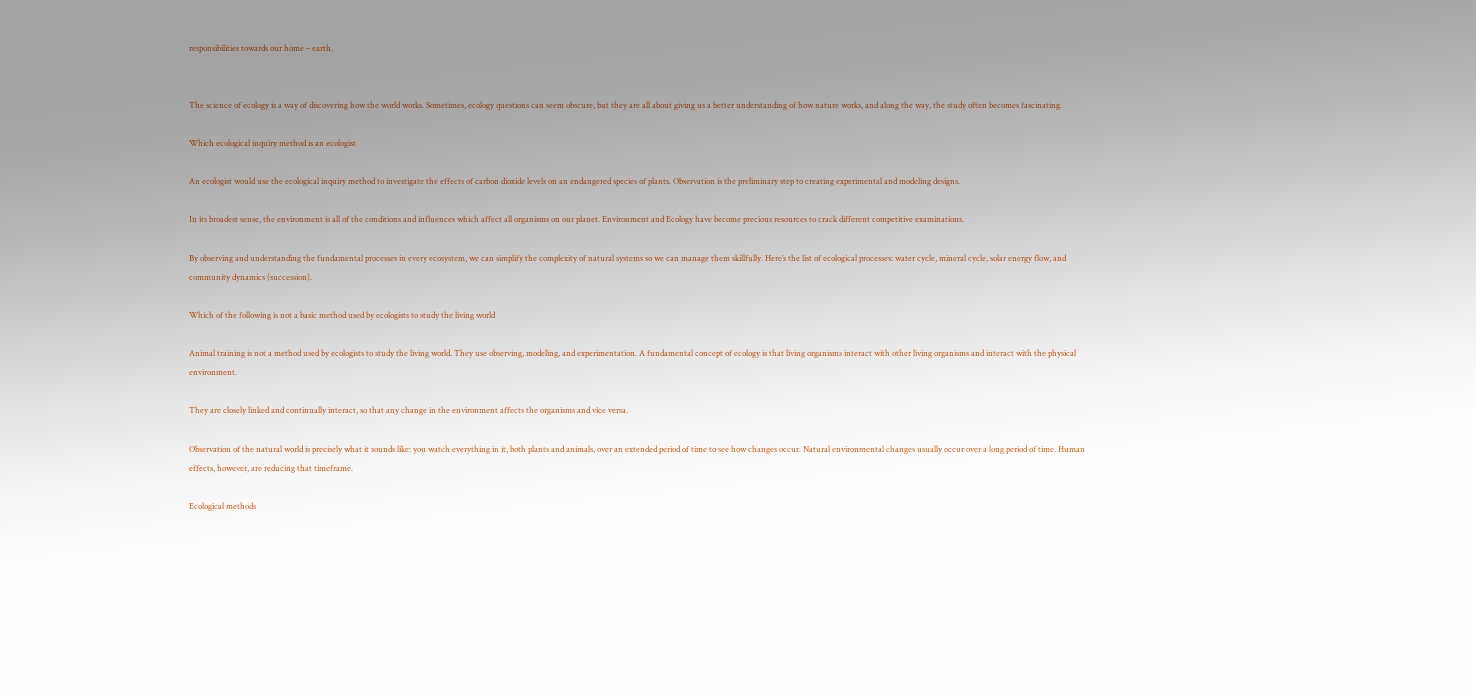responsibilities towards our home – earth.


The science of ecology is a way of discovering how the world works. Sometimes, ecology questions can seem obscure, but they are all about giving us a better understanding of how nature works, and along the way, the study often becomes fascinating.

Which ecological inquiry method is an ecologist

An ecologist would use the ecological inquiry method to investigate the effects of carbon dioxide levels on an endangered species of plants. Observation is the preliminary step to creating experimental and modeling designs.

In its broadest sense, the environment is all of the conditions and influences which affect all organisms on our planet. Environment and Ecology have become precious resources to crack different competitive examinations.

By observing and understanding the fundamental processes in every ecosystem, we can simplify the complexity of natural systems so we can manage them skillfully. Here’s the list of ecological processes: water cycle, mineral cycle, solar energy flow, and community dynamics (succession).

Which of the following is not a basic method used by ecologists to study the living world

Animal training is not a method used by ecologists to study the living world. They use observing, modeling, and experimentation. A fundamental concept of ecology is that living organisms interact with other living organisms and interact with the physical environment.

They are closely linked and continually interact, so that any change in the environment affects the organisms and vice versa.

Observation of the natural world is precisely what it sounds like: you watch everything in it, both plants and animals, over an extended period of time to see how changes occur. Natural environmental changes usually occur over a long period of time. Human effects, however, are reducing that timeframe.

Ecological methods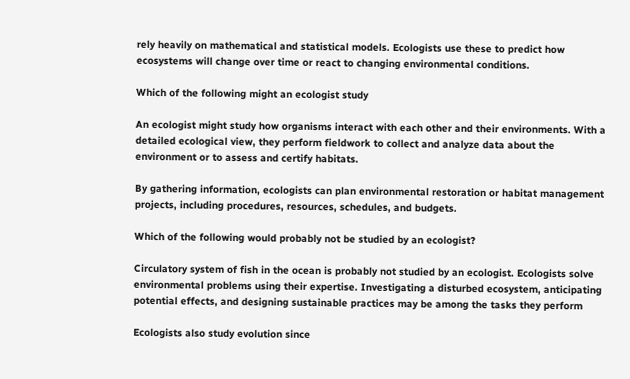rely heavily on mathematical and statistical models. Ecologists use these to predict how ecosystems will change over time or react to changing environmental conditions.

Which of the following might an ecologist study

An ecologist might study how organisms interact with each other and their environments. With a  detailed ecological view, they perform fieldwork to collect and analyze data about the environment or to assess and certify habitats.

By gathering information, ecologists can plan environmental restoration or habitat management projects, including procedures, resources, schedules, and budgets.

Which of the following would probably not be studied by an ecologist?

Circulatory system of fish in the ocean is probably not studied by an ecologist. Ecologists solve environmental problems using their expertise. Investigating a disturbed ecosystem, anticipating potential effects, and designing sustainable practices may be among the tasks they perform

Ecologists also study evolution since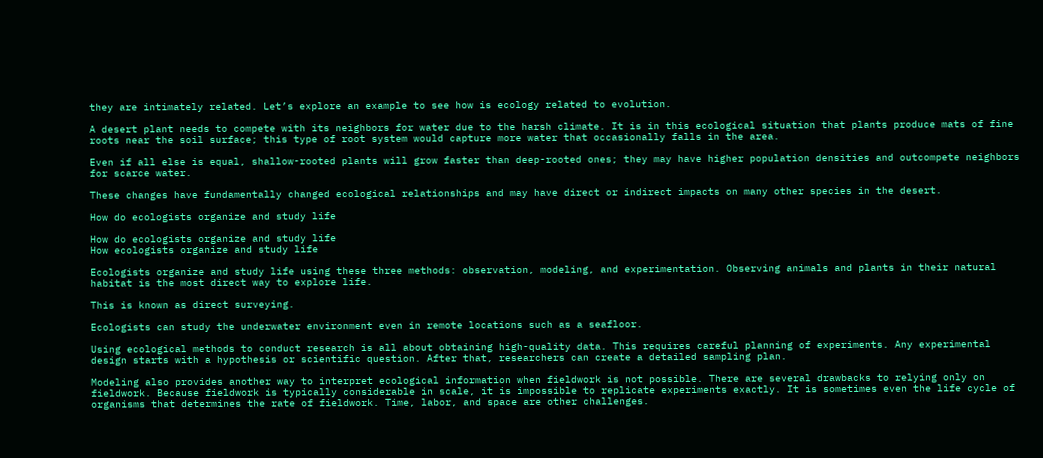they are intimately related. Let’s explore an example to see how is ecology related to evolution.

A desert plant needs to compete with its neighbors for water due to the harsh climate. It is in this ecological situation that plants produce mats of fine roots near the soil surface; this type of root system would capture more water that occasionally falls in the area.

Even if all else is equal, shallow-rooted plants will grow faster than deep-rooted ones; they may have higher population densities and outcompete neighbors for scarce water.

These changes have fundamentally changed ecological relationships and may have direct or indirect impacts on many other species in the desert.

How do ecologists organize and study life

How do ecologists organize and study life
How ecologists organize and study life

Ecologists organize and study life using these three methods: observation, modeling, and experimentation. Observing animals and plants in their natural habitat is the most direct way to explore life.

This is known as direct surveying.

Ecologists can study the underwater environment even in remote locations such as a seafloor.

Using ecological methods to conduct research is all about obtaining high-quality data. This requires careful planning of experiments. Any experimental design starts with a hypothesis or scientific question. After that, researchers can create a detailed sampling plan.

Modeling also provides another way to interpret ecological information when fieldwork is not possible. There are several drawbacks to relying only on fieldwork. Because fieldwork is typically considerable in scale, it is impossible to replicate experiments exactly. It is sometimes even the life cycle of organisms that determines the rate of fieldwork. Time, labor, and space are other challenges.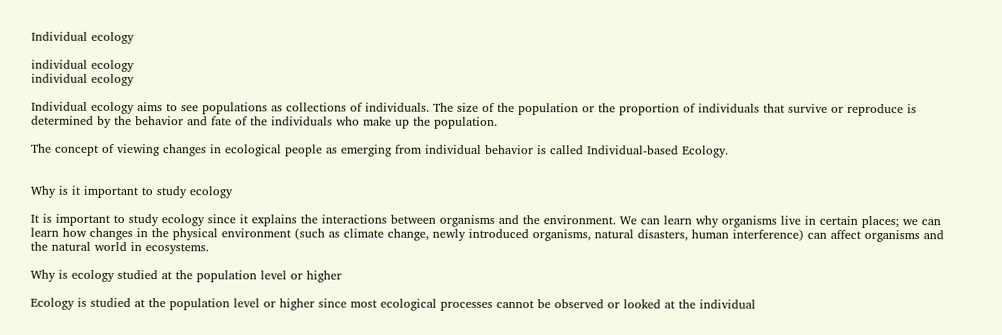Individual ecology

individual ecology
individual ecology

Individual ecology aims to see populations as collections of individuals. The size of the population or the proportion of individuals that survive or reproduce is determined by the behavior and fate of the individuals who make up the population.

The concept of viewing changes in ecological people as emerging from individual behavior is called Individual-based Ecology.


Why is it important to study ecology

It is important to study ecology since it explains the interactions between organisms and the environment. We can learn why organisms live in certain places; we can learn how changes in the physical environment (such as climate change, newly introduced organisms, natural disasters, human interference) can affect organisms and the natural world in ecosystems.

Why is ecology studied at the population level or higher

Ecology is studied at the population level or higher since most ecological processes cannot be observed or looked at the individual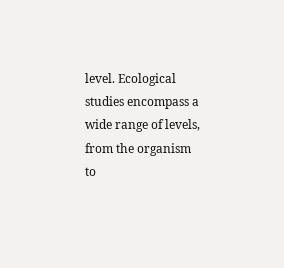level. Ecological studies encompass a wide range of levels, from the organism to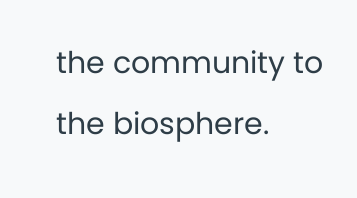the community to the biosphere.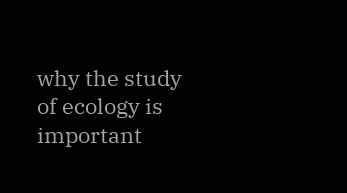why the study of ecology is important